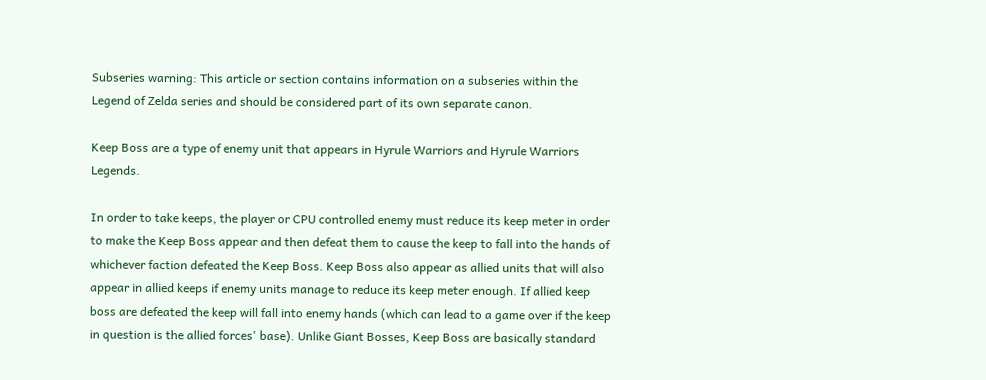Subseries warning: This article or section contains information on a subseries within the Legend of Zelda series and should be considered part of its own separate canon.

Keep Boss are a type of enemy unit that appears in Hyrule Warriors and Hyrule Warriors Legends.

In order to take keeps, the player or CPU controlled enemy must reduce its keep meter in order to make the Keep Boss appear and then defeat them to cause the keep to fall into the hands of whichever faction defeated the Keep Boss. Keep Boss also appear as allied units that will also appear in allied keeps if enemy units manage to reduce its keep meter enough. If allied keep boss are defeated the keep will fall into enemy hands (which can lead to a game over if the keep in question is the allied forces' base). Unlike Giant Bosses, Keep Boss are basically standard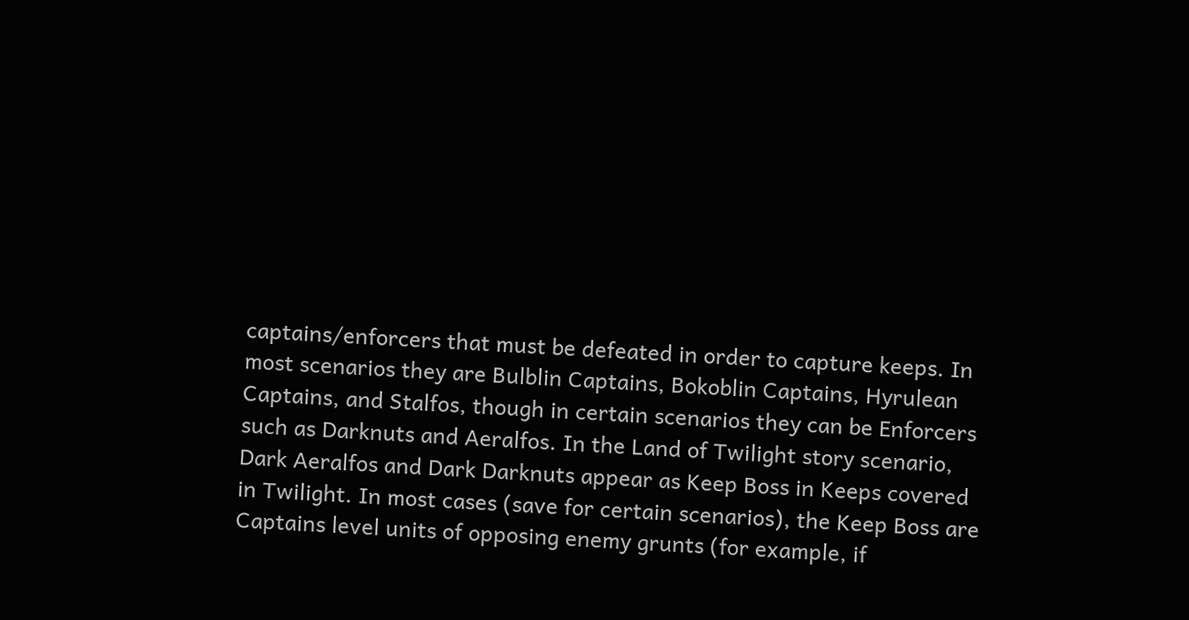captains/enforcers that must be defeated in order to capture keeps. In most scenarios they are Bulblin Captains, Bokoblin Captains, Hyrulean Captains, and Stalfos, though in certain scenarios they can be Enforcers such as Darknuts and Aeralfos. In the Land of Twilight story scenario, Dark Aeralfos and Dark Darknuts appear as Keep Boss in Keeps covered in Twilight. In most cases (save for certain scenarios), the Keep Boss are Captains level units of opposing enemy grunts (for example, if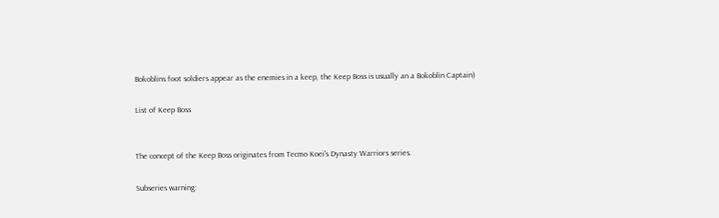Bokoblins foot soldiers appear as the enemies in a keep, the Keep Boss is usually an a Bokoblin Captain)

List of Keep Boss


The concept of the Keep Boss originates from Tecmo Koei's Dynasty Warriors series.

Subseries warning: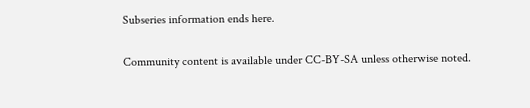Subseries information ends here.

Community content is available under CC-BY-SA unless otherwise noted.